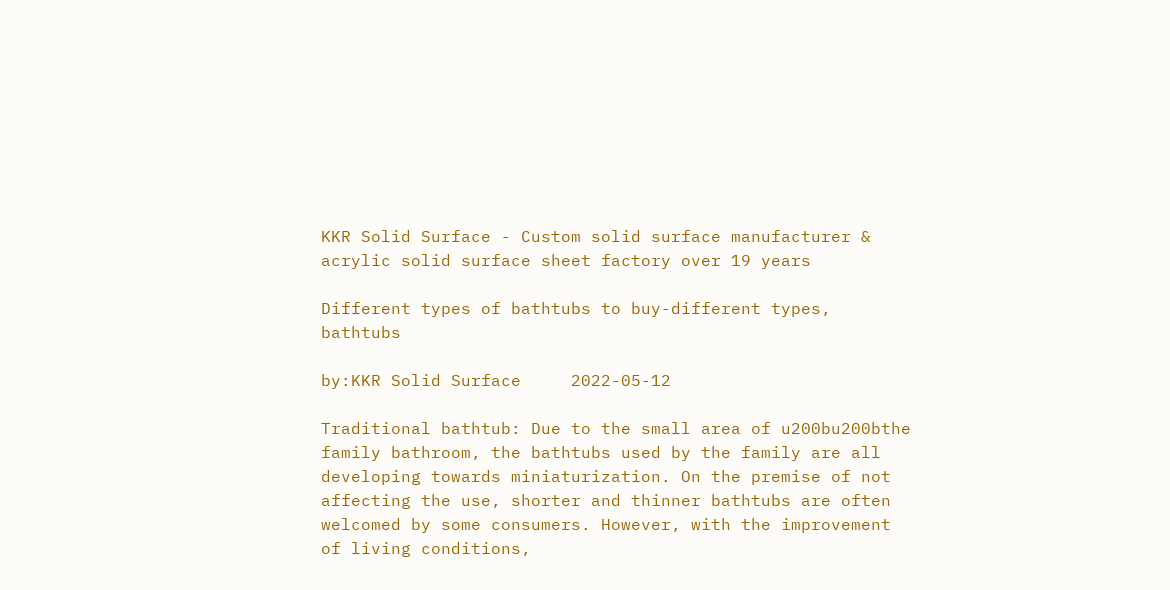KKR Solid Surface - Custom solid surface manufacturer & acrylic solid surface sheet factory over 19 years

Different types of bathtubs to buy-different types, bathtubs

by:KKR Solid Surface     2022-05-12

Traditional bathtub: Due to the small area of u200bu200bthe family bathroom, the bathtubs used by the family are all developing towards miniaturization. On the premise of not affecting the use, shorter and thinner bathtubs are often welcomed by some consumers. However, with the improvement of living conditions,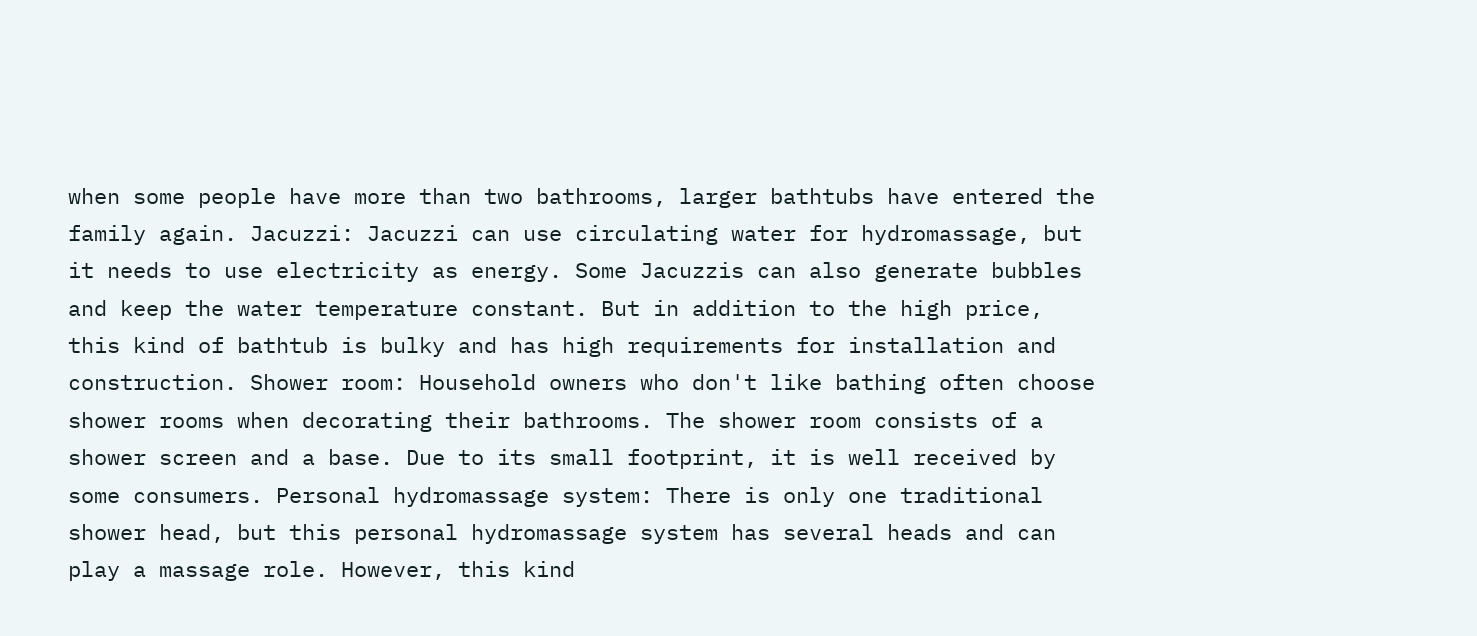when some people have more than two bathrooms, larger bathtubs have entered the family again. Jacuzzi: Jacuzzi can use circulating water for hydromassage, but it needs to use electricity as energy. Some Jacuzzis can also generate bubbles and keep the water temperature constant. But in addition to the high price, this kind of bathtub is bulky and has high requirements for installation and construction. Shower room: Household owners who don't like bathing often choose shower rooms when decorating their bathrooms. The shower room consists of a shower screen and a base. Due to its small footprint, it is well received by some consumers. Personal hydromassage system: There is only one traditional shower head, but this personal hydromassage system has several heads and can play a massage role. However, this kind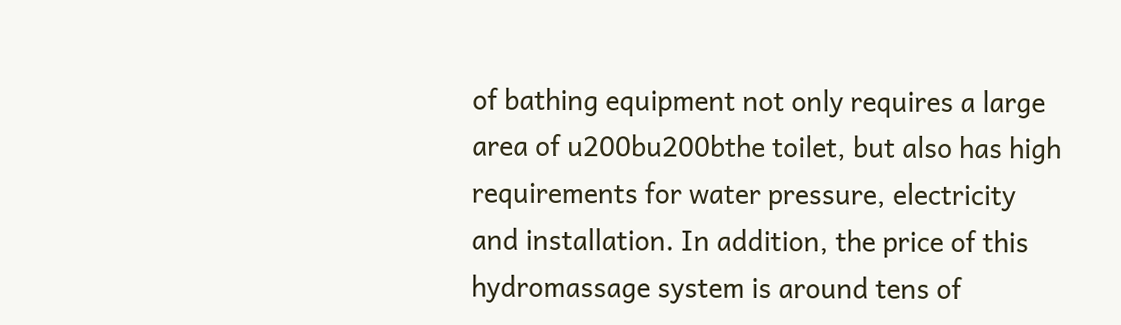of bathing equipment not only requires a large area of u200bu200bthe toilet, but also has high requirements for water pressure, electricity and installation. In addition, the price of this hydromassage system is around tens of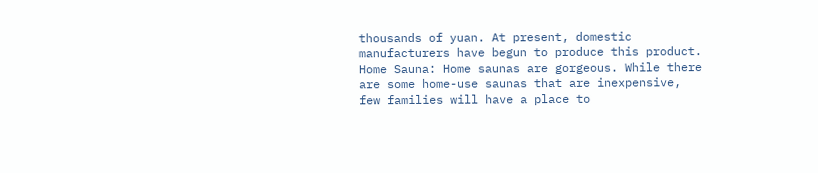thousands of yuan. At present, domestic manufacturers have begun to produce this product. Home Sauna: Home saunas are gorgeous. While there are some home-use saunas that are inexpensive, few families will have a place to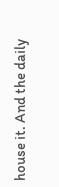house it. And the daily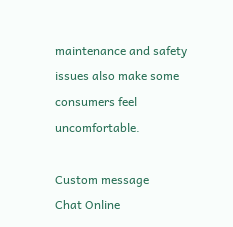maintenance and safety issues also make some consumers feel uncomfortable.

Custom message
Chat Online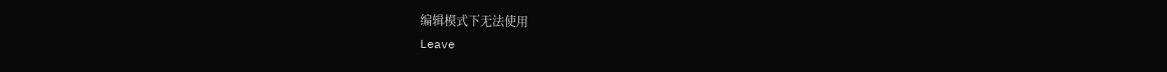编辑模式下无法使用
Leave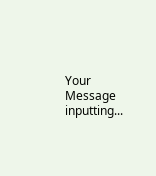Your Message inputting...